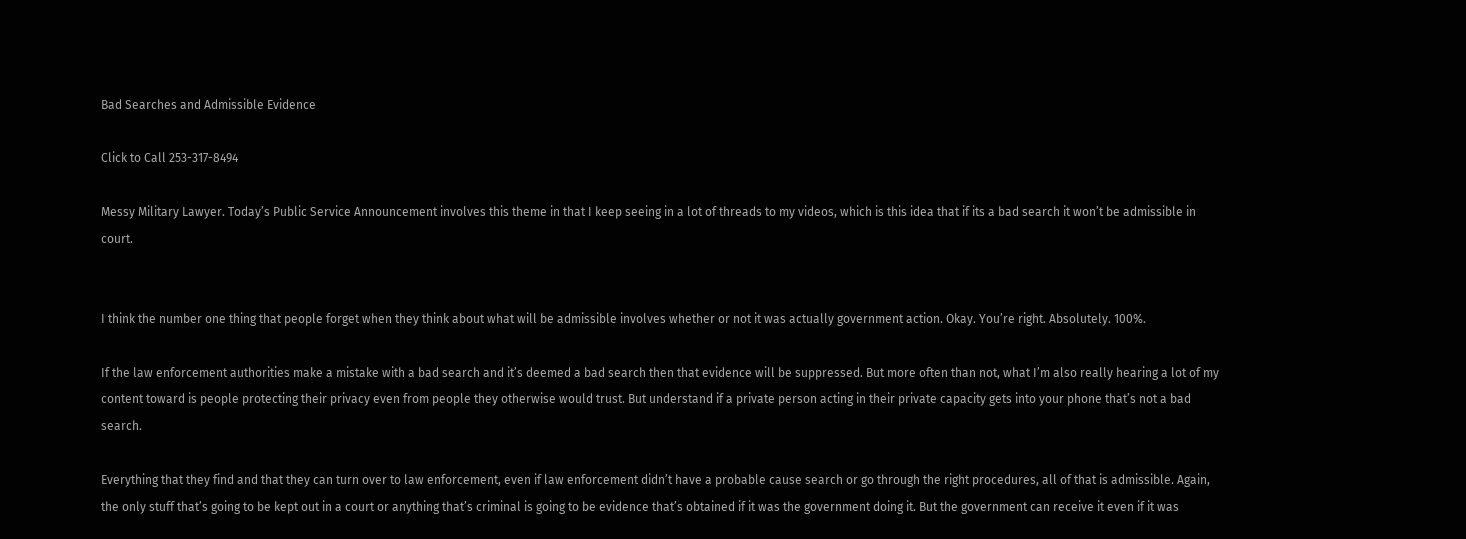Bad Searches and Admissible Evidence

Click to Call 253-317-8494

Messy Military Lawyer. Today’s Public Service Announcement involves this theme in that I keep seeing in a lot of threads to my videos, which is this idea that if its a bad search it won’t be admissible in court.


I think the number one thing that people forget when they think about what will be admissible involves whether or not it was actually government action. Okay. You’re right. Absolutely. 100%.

If the law enforcement authorities make a mistake with a bad search and it’s deemed a bad search then that evidence will be suppressed. But more often than not, what I’m also really hearing a lot of my content toward is people protecting their privacy even from people they otherwise would trust. But understand if a private person acting in their private capacity gets into your phone that’s not a bad search.

Everything that they find and that they can turn over to law enforcement, even if law enforcement didn’t have a probable cause search or go through the right procedures, all of that is admissible. Again, the only stuff that’s going to be kept out in a court or anything that’s criminal is going to be evidence that’s obtained if it was the government doing it. But the government can receive it even if it was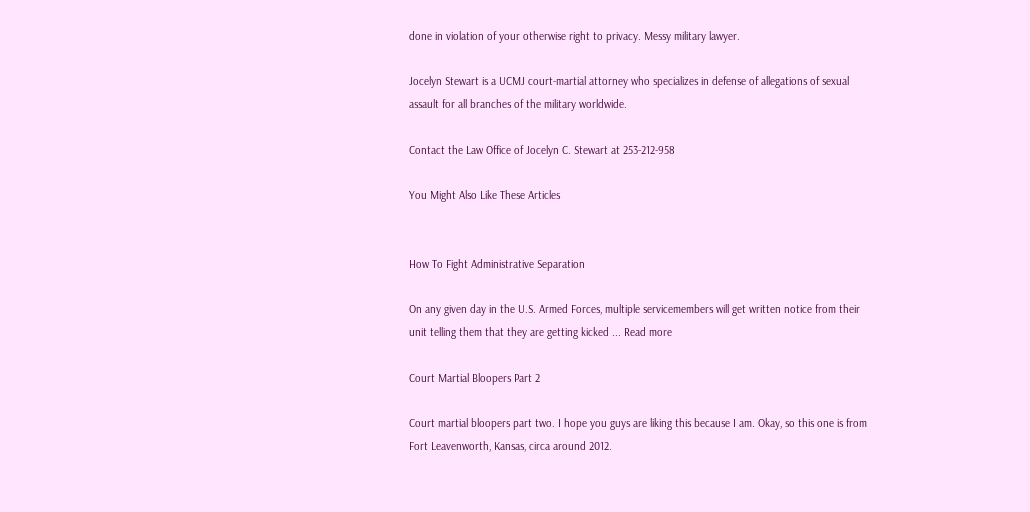done in violation of your otherwise right to privacy. Messy military lawyer.

Jocelyn Stewart is a UCMJ court-martial attorney who specializes in defense of allegations of sexual assault for all branches of the military worldwide.

Contact the Law Office of Jocelyn C. Stewart at 253-212-958

You Might Also Like These Articles


How To Fight Administrative Separation

On any given day in the U.S. Armed Forces, multiple servicemembers will get written notice from their unit telling them that they are getting kicked ... Read more

Court Martial Bloopers Part 2

Court martial bloopers part two. I hope you guys are liking this because I am. Okay, so this one is from Fort Leavenworth, Kansas, circa around 2012.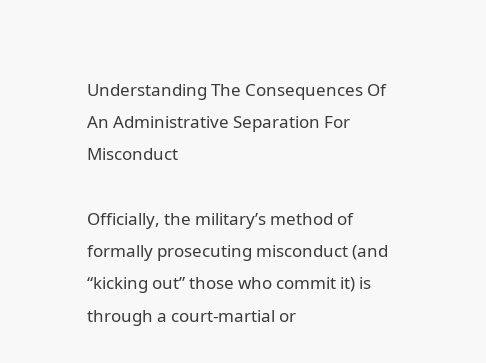Understanding The Consequences Of An Administrative Separation For Misconduct

Officially, the military’s method of formally prosecuting misconduct (and “kicking out” those who commit it) is through a court-martial or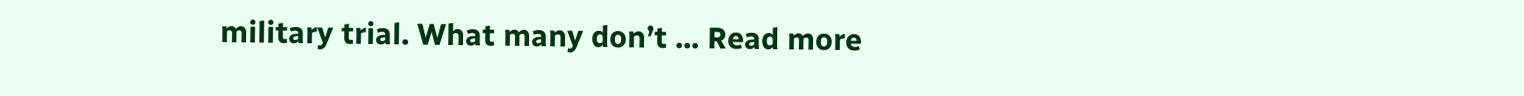military trial. What many don’t ... Read more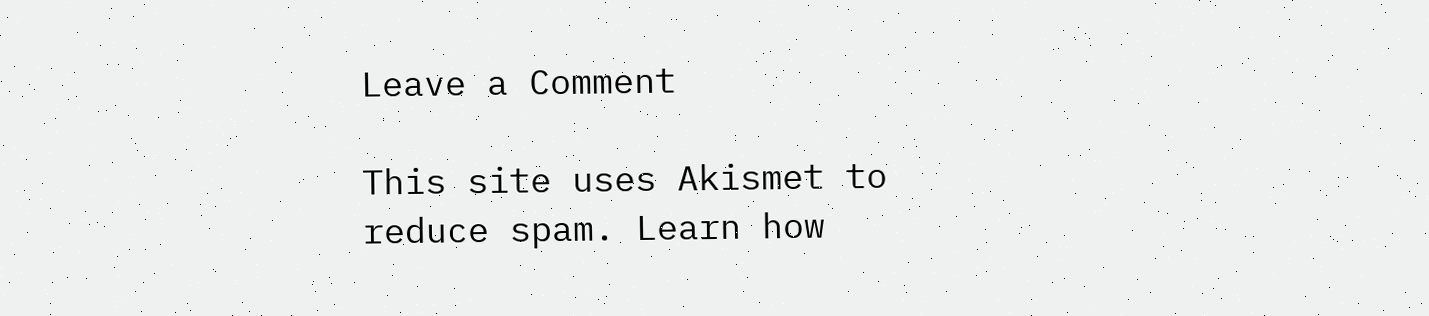Leave a Comment

This site uses Akismet to reduce spam. Learn how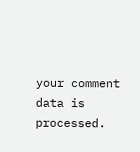your comment data is processed.